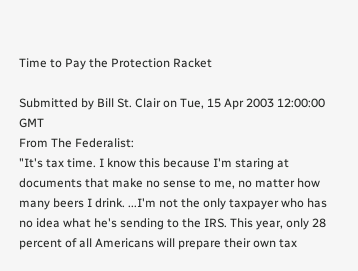Time to Pay the Protection Racket

Submitted by Bill St. Clair on Tue, 15 Apr 2003 12:00:00 GMT
From The Federalist:
"It's tax time. I know this because I'm staring at documents that make no sense to me, no matter how many beers I drink. ...I'm not the only taxpayer who has no idea what he's sending to the IRS. This year, only 28 percent of all Americans will prepare their own tax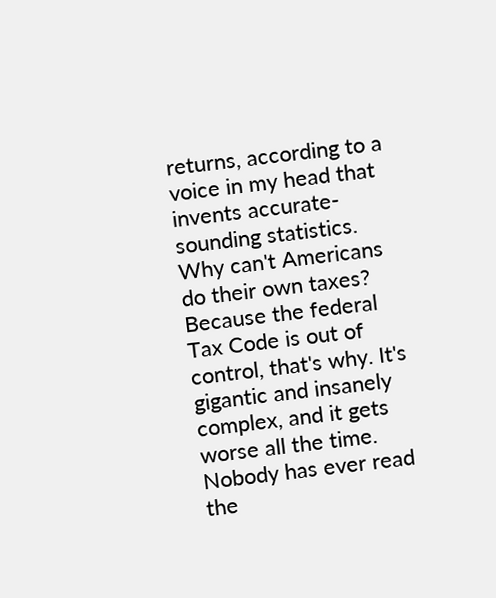returns, according to a voice in my head that invents accurate-sounding statistics. Why can't Americans do their own taxes? Because the federal Tax Code is out of control, that's why. It's gigantic and insanely complex, and it gets worse all the time. Nobody has ever read the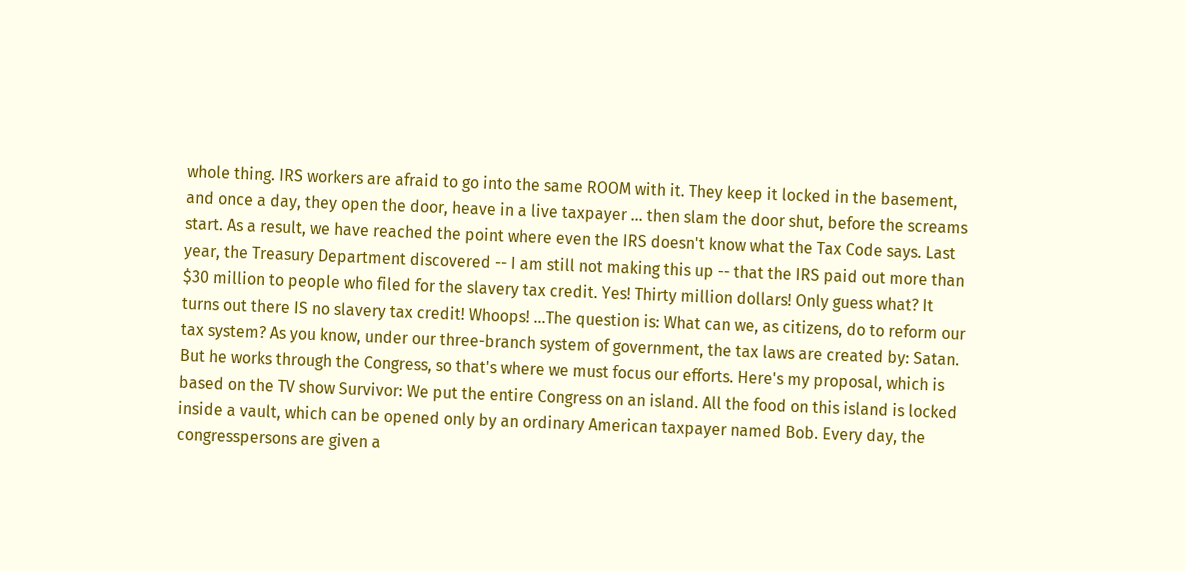whole thing. IRS workers are afraid to go into the same ROOM with it. They keep it locked in the basement, and once a day, they open the door, heave in a live taxpayer ... then slam the door shut, before the screams start. As a result, we have reached the point where even the IRS doesn't know what the Tax Code says. Last year, the Treasury Department discovered -- I am still not making this up -- that the IRS paid out more than $30 million to people who filed for the slavery tax credit. Yes! Thirty million dollars! Only guess what? It turns out there IS no slavery tax credit! Whoops! ...The question is: What can we, as citizens, do to reform our tax system? As you know, under our three-branch system of government, the tax laws are created by: Satan. But he works through the Congress, so that's where we must focus our efforts. Here's my proposal, which is based on the TV show Survivor: We put the entire Congress on an island. All the food on this island is locked inside a vault, which can be opened only by an ordinary American taxpayer named Bob. Every day, the congresspersons are given a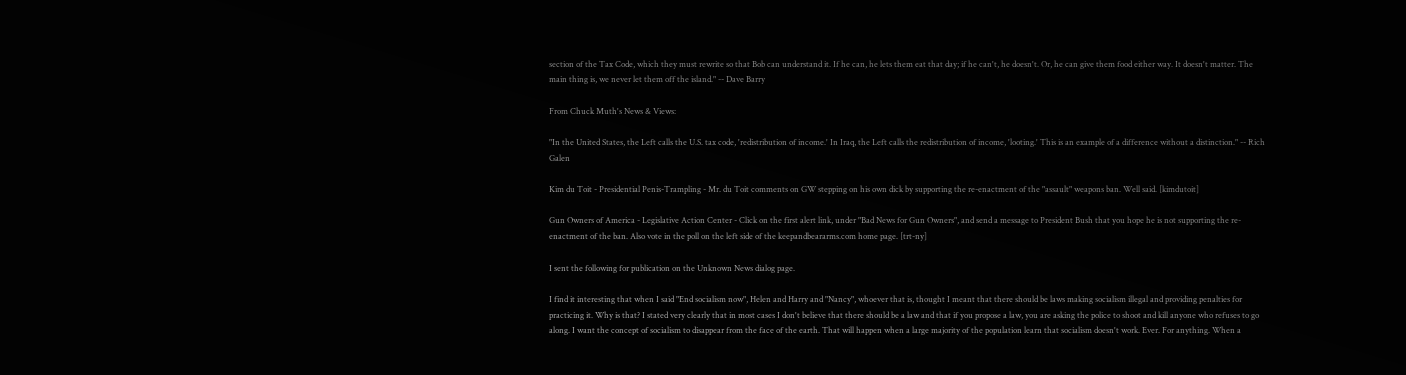section of the Tax Code, which they must rewrite so that Bob can understand it. If he can, he lets them eat that day; if he can't, he doesn't. Or, he can give them food either way. It doesn't matter. The main thing is, we never let them off the island." -- Dave Barry

From Chuck Muth's News & Views:

"In the United States, the Left calls the U.S. tax code, 'redistribution of income.' In Iraq, the Left calls the redistribution of income, 'looting.' This is an example of a difference without a distinction." -- Rich Galen

Kim du Toit - Presidential Penis-Trampling - Mr. du Toit comments on GW stepping on his own dick by supporting the re-enactment of the "assault" weapons ban. Well said. [kimdutoit]

Gun Owners of America - Legislative Action Center - Click on the first alert link, under "Bad News for Gun Owners", and send a message to President Bush that you hope he is not supporting the re-enactment of the ban. Also vote in the poll on the left side of the keepandbeararms.com home page. [trt-ny]

I sent the following for publication on the Unknown News dialog page.

I find it interesting that when I said "End socialism now", Helen and Harry and "Nancy", whoever that is, thought I meant that there should be laws making socialism illegal and providing penalties for practicing it. Why is that? I stated very clearly that in most cases I don't believe that there should be a law and that if you propose a law, you are asking the police to shoot and kill anyone who refuses to go along. I want the concept of socialism to disappear from the face of the earth. That will happen when a large majority of the population learn that socialism doesn't work. Ever. For anything. When a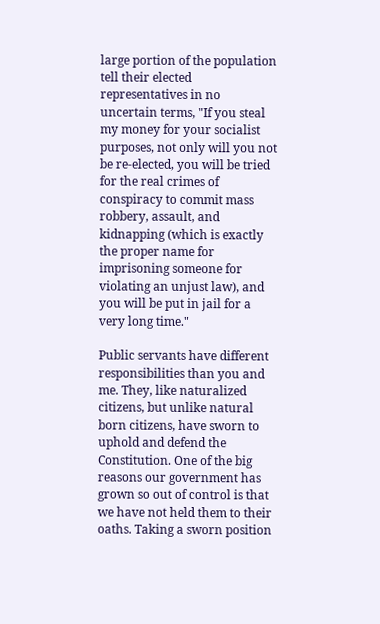large portion of the population tell their elected representatives in no uncertain terms, "If you steal my money for your socialist purposes, not only will you not be re-elected, you will be tried for the real crimes of conspiracy to commit mass robbery, assault, and kidnapping (which is exactly the proper name for imprisoning someone for violating an unjust law), and you will be put in jail for a very long time."

Public servants have different responsibilities than you and me. They, like naturalized citizens, but unlike natural born citizens, have sworn to uphold and defend the Constitution. One of the big reasons our government has grown so out of control is that we have not held them to their oaths. Taking a sworn position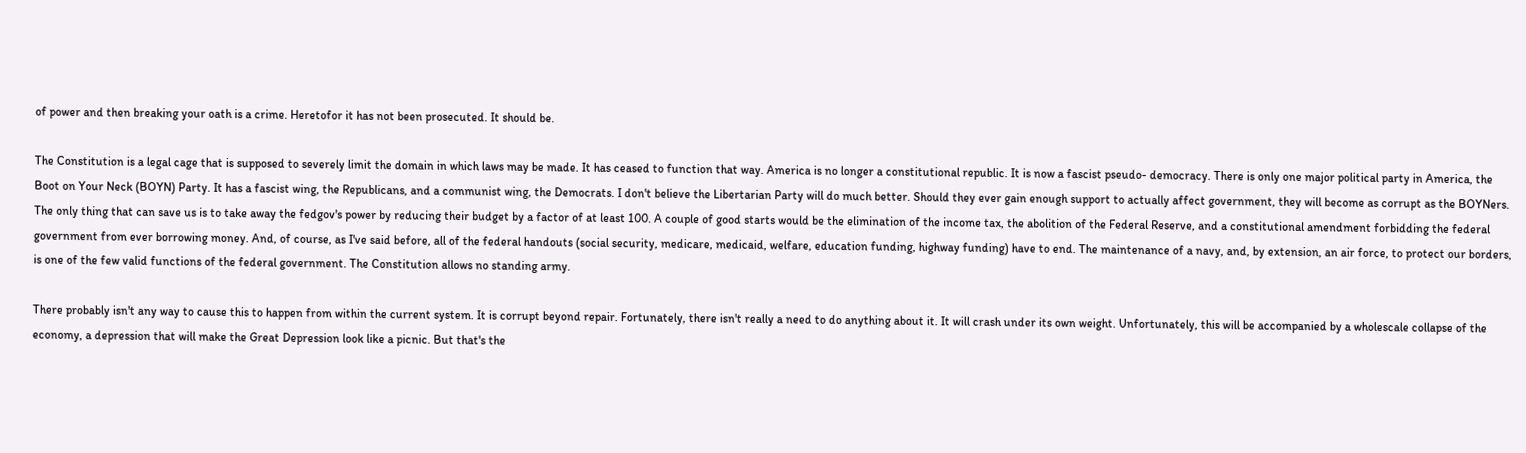of power and then breaking your oath is a crime. Heretofor it has not been prosecuted. It should be.

The Constitution is a legal cage that is supposed to severely limit the domain in which laws may be made. It has ceased to function that way. America is no longer a constitutional republic. It is now a fascist pseudo- democracy. There is only one major political party in America, the Boot on Your Neck (BOYN) Party. It has a fascist wing, the Republicans, and a communist wing, the Democrats. I don't believe the Libertarian Party will do much better. Should they ever gain enough support to actually affect government, they will become as corrupt as the BOYNers. The only thing that can save us is to take away the fedgov's power by reducing their budget by a factor of at least 100. A couple of good starts would be the elimination of the income tax, the abolition of the Federal Reserve, and a constitutional amendment forbidding the federal government from ever borrowing money. And, of course, as I've said before, all of the federal handouts (social security, medicare, medicaid, welfare, education funding, highway funding) have to end. The maintenance of a navy, and, by extension, an air force, to protect our borders, is one of the few valid functions of the federal government. The Constitution allows no standing army.

There probably isn't any way to cause this to happen from within the current system. It is corrupt beyond repair. Fortunately, there isn't really a need to do anything about it. It will crash under its own weight. Unfortunately, this will be accompanied by a wholescale collapse of the economy, a depression that will make the Great Depression look like a picnic. But that's the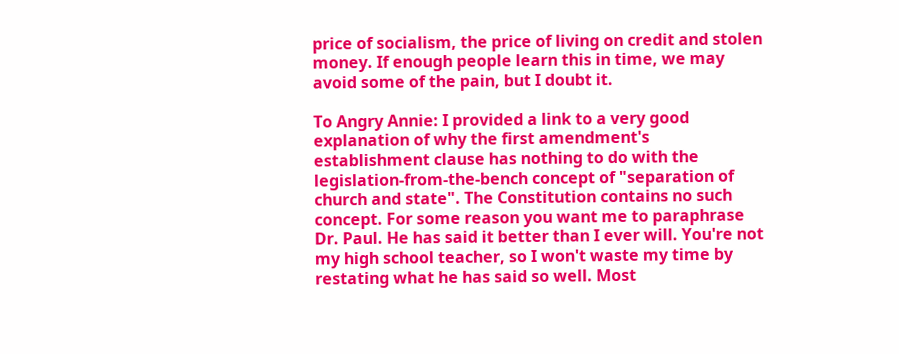price of socialism, the price of living on credit and stolen money. If enough people learn this in time, we may avoid some of the pain, but I doubt it.

To Angry Annie: I provided a link to a very good explanation of why the first amendment's establishment clause has nothing to do with the legislation-from-the-bench concept of "separation of church and state". The Constitution contains no such concept. For some reason you want me to paraphrase Dr. Paul. He has said it better than I ever will. You're not my high school teacher, so I won't waste my time by restating what he has said so well. Most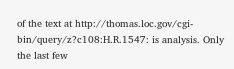of the text at http://thomas.loc.gov/cgi-bin/query/z?c108:H.R.1547: is analysis. Only the last few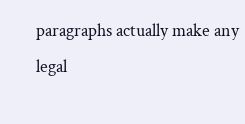paragraphs actually make any legal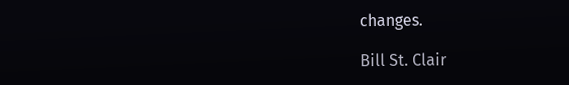changes.

Bill St. Clair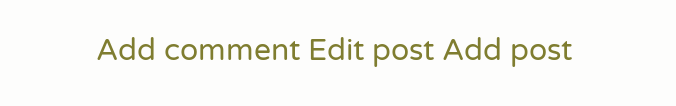Add comment Edit post Add post